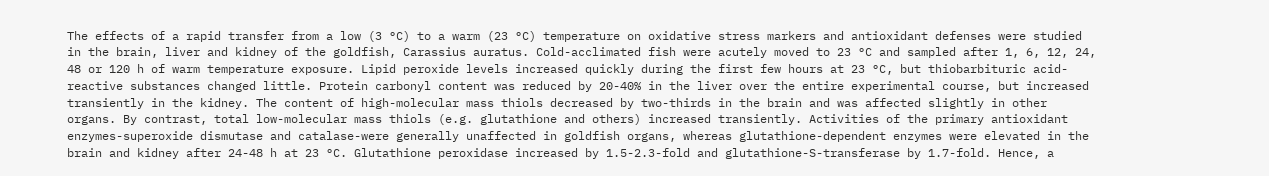The effects of a rapid transfer from a low (3 °C) to a warm (23 °C) temperature on oxidative stress markers and antioxidant defenses were studied in the brain, liver and kidney of the goldfish, Carassius auratus. Cold-acclimated fish were acutely moved to 23 °C and sampled after 1, 6, 12, 24, 48 or 120 h of warm temperature exposure. Lipid peroxide levels increased quickly during the first few hours at 23 °C, but thiobarbituric acid-reactive substances changed little. Protein carbonyl content was reduced by 20-40% in the liver over the entire experimental course, but increased transiently in the kidney. The content of high-molecular mass thiols decreased by two-thirds in the brain and was affected slightly in other organs. By contrast, total low-molecular mass thiols (e.g. glutathione and others) increased transiently. Activities of the primary antioxidant enzymes-superoxide dismutase and catalase-were generally unaffected in goldfish organs, whereas glutathione-dependent enzymes were elevated in the brain and kidney after 24-48 h at 23 °C. Glutathione peroxidase increased by 1.5-2.3-fold and glutathione-S-transferase by 1.7-fold. Hence, a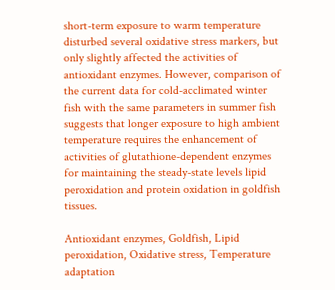short-term exposure to warm temperature disturbed several oxidative stress markers, but only slightly affected the activities of antioxidant enzymes. However, comparison of the current data for cold-acclimated winter fish with the same parameters in summer fish suggests that longer exposure to high ambient temperature requires the enhancement of activities of glutathione-dependent enzymes for maintaining the steady-state levels lipid peroxidation and protein oxidation in goldfish tissues.

Antioxidant enzymes, Goldfish, Lipid peroxidation, Oxidative stress, Temperature adaptation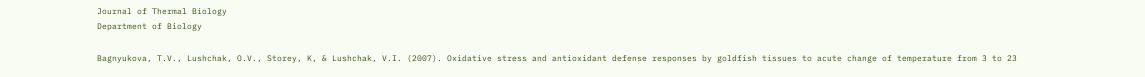Journal of Thermal Biology
Department of Biology

Bagnyukova, T.V., Lushchak, O.V., Storey, K, & Lushchak, V.I. (2007). Oxidative stress and antioxidant defense responses by goldfish tissues to acute change of temperature from 3 to 23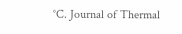°C. Journal of Thermal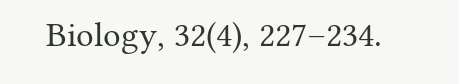Biology, 32(4), 227–234.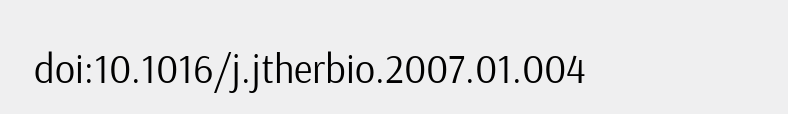doi:10.1016/j.jtherbio.2007.01.004